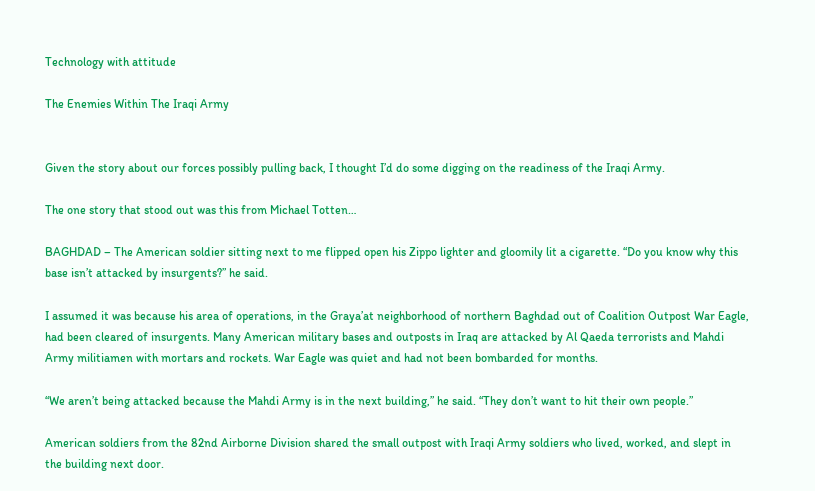Technology with attitude

The Enemies Within The Iraqi Army


Given the story about our forces possibly pulling back, I thought I’d do some digging on the readiness of the Iraqi Army.

The one story that stood out was this from Michael Totten…

BAGHDAD – The American soldier sitting next to me flipped open his Zippo lighter and gloomily lit a cigarette. “Do you know why this base isn’t attacked by insurgents?” he said.

I assumed it was because his area of operations, in the Graya’at neighborhood of northern Baghdad out of Coalition Outpost War Eagle, had been cleared of insurgents. Many American military bases and outposts in Iraq are attacked by Al Qaeda terrorists and Mahdi Army militiamen with mortars and rockets. War Eagle was quiet and had not been bombarded for months.

“We aren’t being attacked because the Mahdi Army is in the next building,” he said. “They don’t want to hit their own people.”

American soldiers from the 82nd Airborne Division shared the small outpost with Iraqi Army soldiers who lived, worked, and slept in the building next door.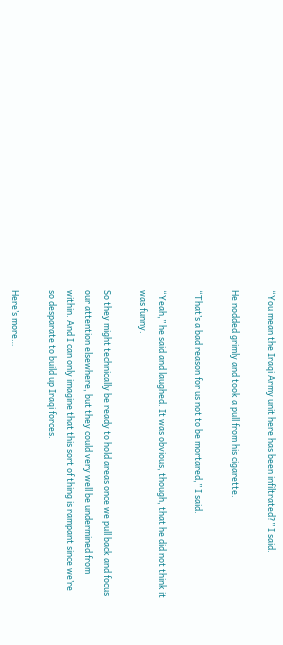“You mean the Iraqi Army unit here has been infiltrated?” I said.

He nodded grimly and took a pull from his cigarette.

“That’s a bad reason for us not to be mortared,” I said.

“Yeah,” he said and laughed. It was obvious, though, that he did not think it was funny.

So they might technically be ready to hold areas once we pull back and focus our attention elsewhere, but they could very well be undermined from within. And I can only imagine that this sort of thing is rampant since we’re so desparate to build up Iraqi forces.

Here’s more…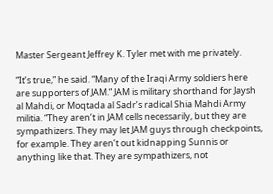Master Sergeant Jeffrey K. Tyler met with me privately.

“It’s true,” he said. “Many of the Iraqi Army soldiers here are supporters of JAM.” JAM is military shorthand for Jaysh al Mahdi, or Moqtada al Sadr’s radical Shia Mahdi Army militia. “They aren’t in JAM cells necessarily, but they are sympathizers. They may let JAM guys through checkpoints, for example. They aren’t out kidnapping Sunnis or anything like that. They are sympathizers, not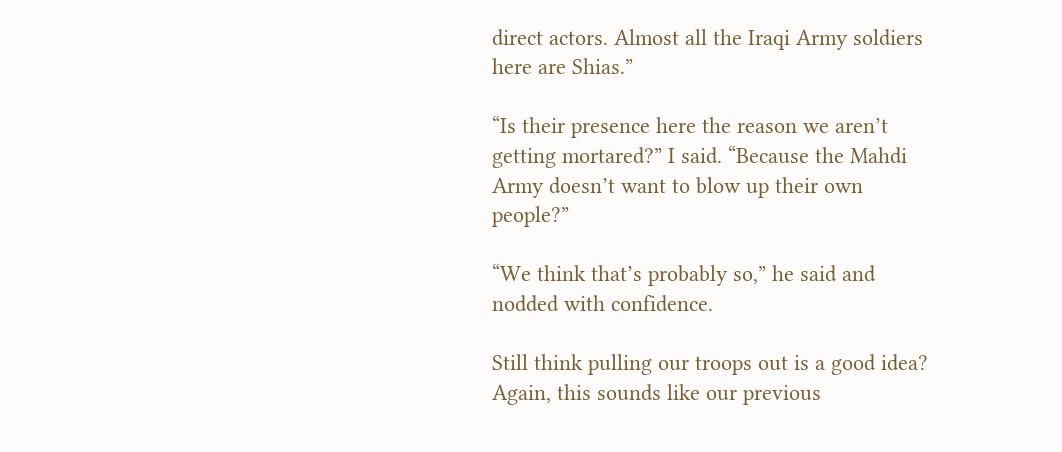direct actors. Almost all the Iraqi Army soldiers here are Shias.”

“Is their presence here the reason we aren’t getting mortared?” I said. “Because the Mahdi Army doesn’t want to blow up their own people?”

“We think that’s probably so,” he said and nodded with confidence.

Still think pulling our troops out is a good idea? Again, this sounds like our previous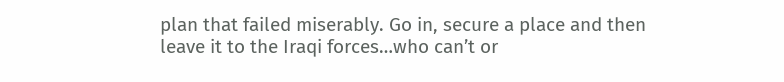plan that failed miserably. Go in, secure a place and then leave it to the Iraqi forces…who can’t or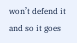won’t defend it and so it goes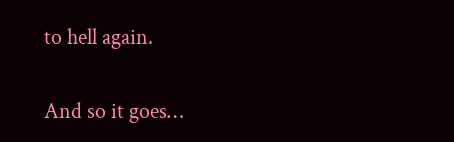to hell again.

And so it goes…